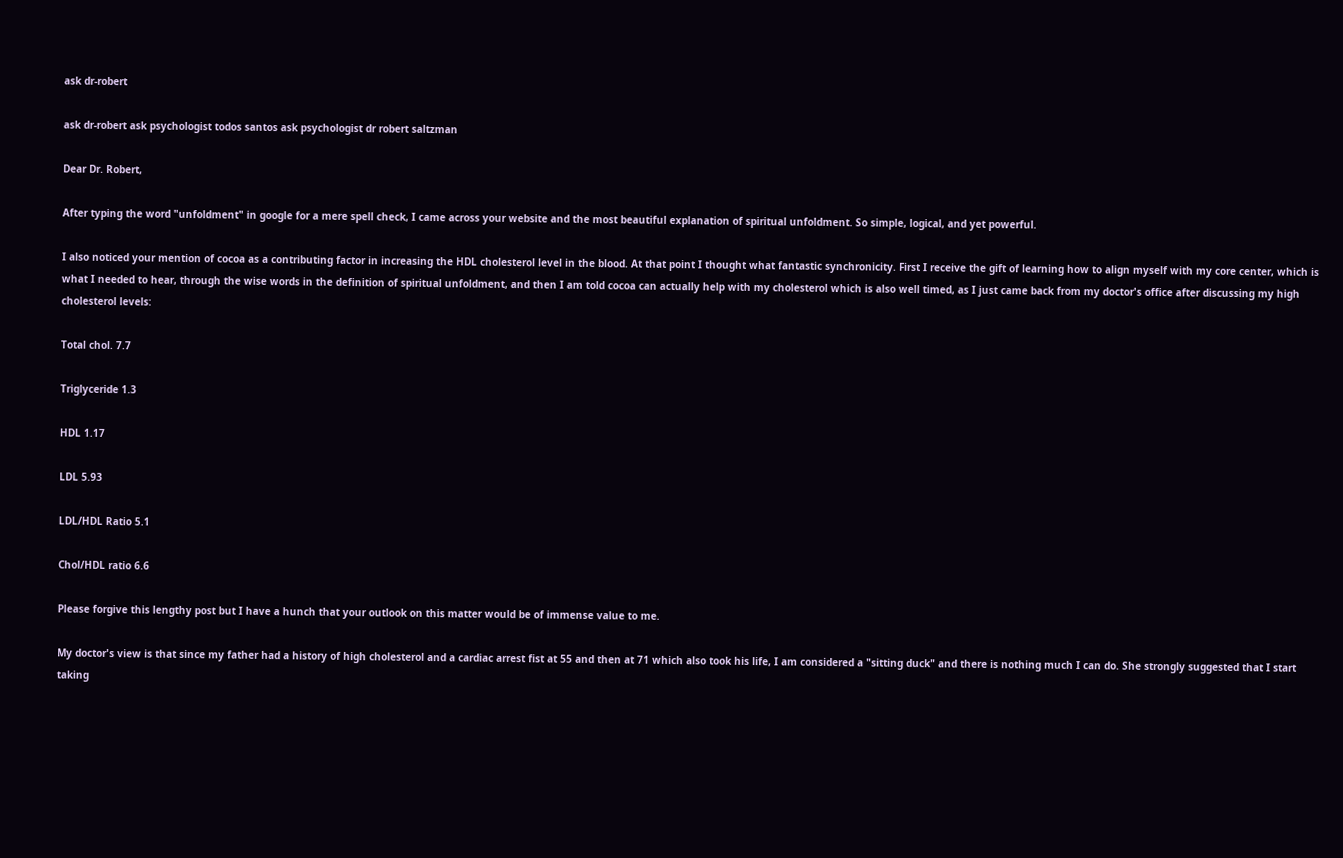ask dr-robert

ask dr-robert ask psychologist todos santos ask psychologist dr robert saltzman

Dear Dr. Robert,

After typing the word "unfoldment" in google for a mere spell check, I came across your website and the most beautiful explanation of spiritual unfoldment. So simple, logical, and yet powerful.

I also noticed your mention of cocoa as a contributing factor in increasing the HDL cholesterol level in the blood. At that point I thought what fantastic synchronicity. First I receive the gift of learning how to align myself with my core center, which is what I needed to hear, through the wise words in the definition of spiritual unfoldment, and then I am told cocoa can actually help with my cholesterol which is also well timed, as I just came back from my doctor's office after discussing my high cholesterol levels:

Total chol. 7.7

Triglyceride 1.3

HDL 1.17

LDL 5.93

LDL/HDL Ratio 5.1

Chol/HDL ratio 6.6

Please forgive this lengthy post but I have a hunch that your outlook on this matter would be of immense value to me.

My doctor's view is that since my father had a history of high cholesterol and a cardiac arrest fist at 55 and then at 71 which also took his life, I am considered a "sitting duck" and there is nothing much I can do. She strongly suggested that I start taking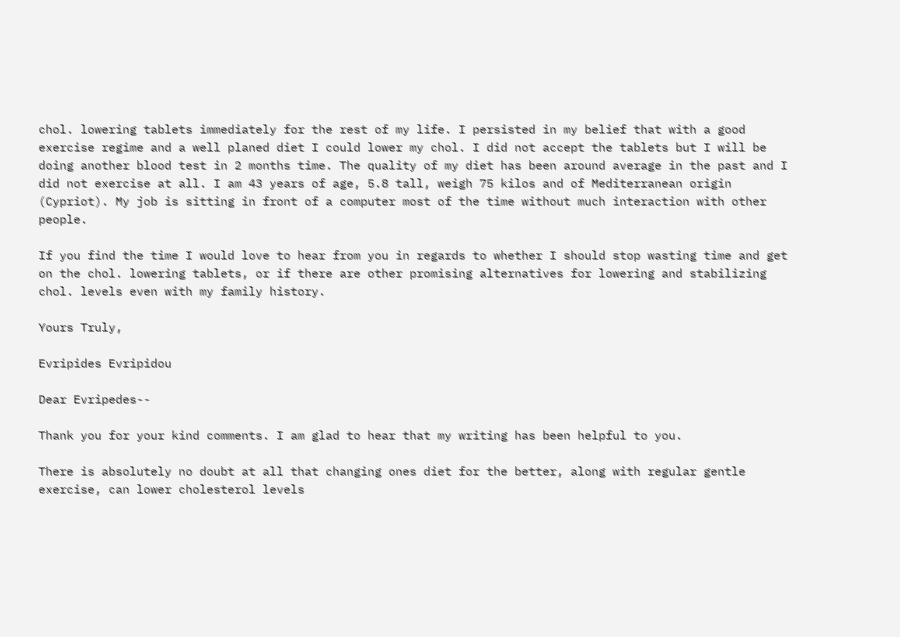chol. lowering tablets immediately for the rest of my life. I persisted in my belief that with a good exercise regime and a well planed diet I could lower my chol. I did not accept the tablets but I will be doing another blood test in 2 months time. The quality of my diet has been around average in the past and I did not exercise at all. I am 43 years of age, 5.8 tall, weigh 75 kilos and of Mediterranean origin (Cypriot). My job is sitting in front of a computer most of the time without much interaction with other people.

If you find the time I would love to hear from you in regards to whether I should stop wasting time and get on the chol. lowering tablets, or if there are other promising alternatives for lowering and stabilizing chol. levels even with my family history.

Yours Truly,

Evripides Evripidou

Dear Evripedes--

Thank you for your kind comments. I am glad to hear that my writing has been helpful to you.

There is absolutely no doubt at all that changing ones diet for the better, along with regular gentle exercise, can lower cholesterol levels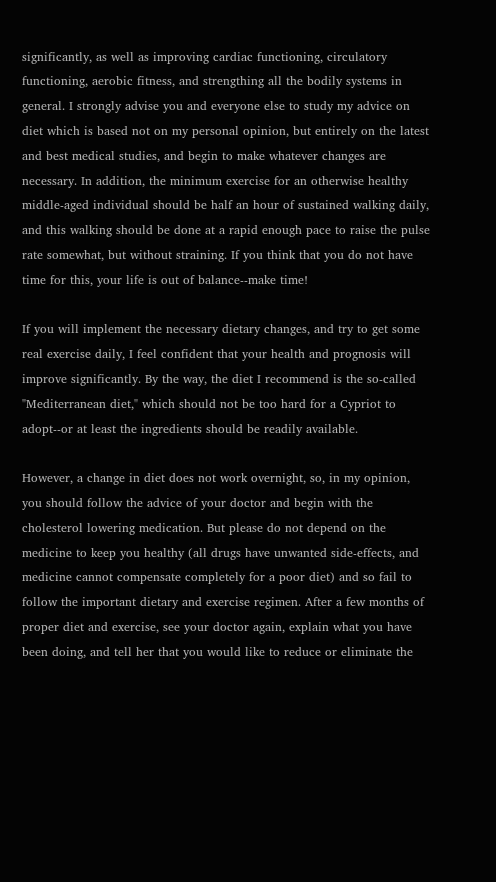significantly, as well as improving cardiac functioning, circulatory functioning, aerobic fitness, and strengthing all the bodily systems in general. I strongly advise you and everyone else to study my advice on diet which is based not on my personal opinion, but entirely on the latest and best medical studies, and begin to make whatever changes are necessary. In addition, the minimum exercise for an otherwise healthy middle-aged individual should be half an hour of sustained walking daily, and this walking should be done at a rapid enough pace to raise the pulse rate somewhat, but without straining. If you think that you do not have time for this, your life is out of balance--make time!

If you will implement the necessary dietary changes, and try to get some real exercise daily, I feel confident that your health and prognosis will improve significantly. By the way, the diet I recommend is the so-called "Mediterranean diet," which should not be too hard for a Cypriot to adopt--or at least the ingredients should be readily available.

However, a change in diet does not work overnight, so, in my opinion, you should follow the advice of your doctor and begin with the cholesterol lowering medication. But please do not depend on the medicine to keep you healthy (all drugs have unwanted side-effects, and medicine cannot compensate completely for a poor diet) and so fail to follow the important dietary and exercise regimen. After a few months of proper diet and exercise, see your doctor again, explain what you have been doing, and tell her that you would like to reduce or eliminate the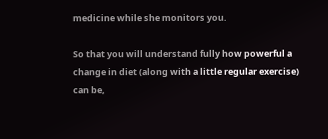medicine while she monitors you.

So that you will understand fully how powerful a change in diet (along with a little regular exercise) can be,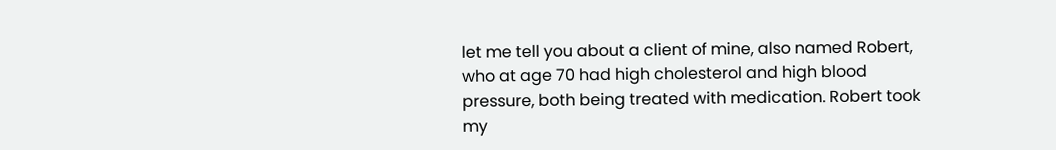let me tell you about a client of mine, also named Robert, who at age 70 had high cholesterol and high blood pressure, both being treated with medication. Robert took my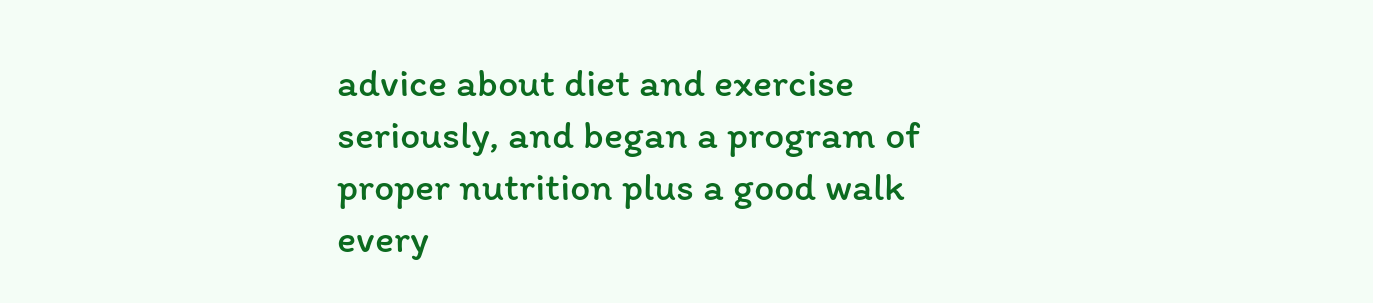advice about diet and exercise seriously, and began a program of proper nutrition plus a good walk every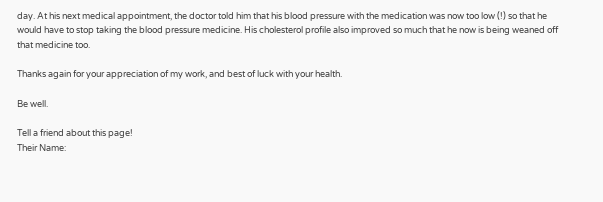day. At his next medical appointment, the doctor told him that his blood pressure with the medication was now too low (!) so that he would have to stop taking the blood pressure medicine. His cholesterol profile also improved so much that he now is being weaned off that medicine too.

Thanks again for your appreciation of my work, and best of luck with your health.

Be well.

Tell a friend about this page!
Their Name: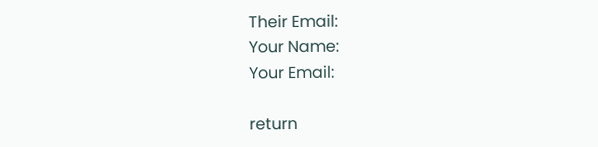Their Email:
Your Name:
Your Email:

return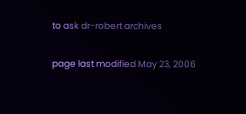to ask dr-robert archives

page last modified May 23, 2006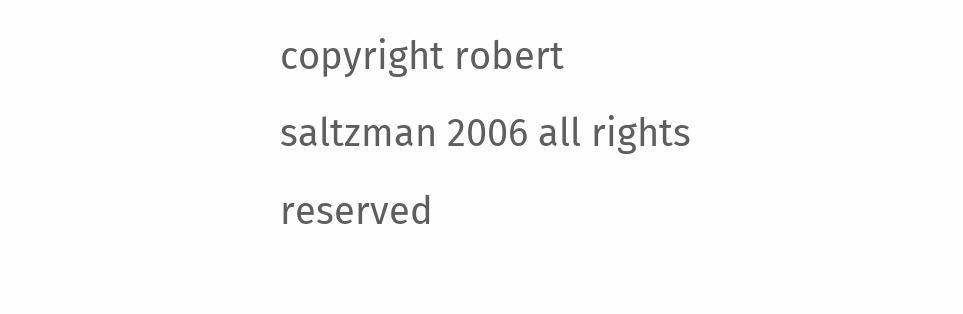copyright robert saltzman 2006 all rights reserved